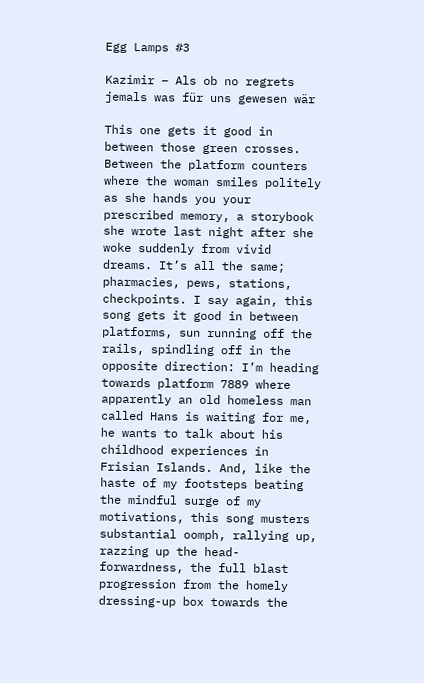Egg Lamps #3

Kazimir – Als ob no regrets jemals was für uns gewesen wär

This one gets it good in between those green crosses. Between the platform counters where the woman smiles politely as she hands you your prescribed memory, a storybook she wrote last night after she woke suddenly from vivid dreams. It’s all the same; pharmacies, pews, stations, checkpoints. I say again, this song gets it good in between platforms, sun running off the rails, spindling off in the opposite direction: I’m heading towards platform 7889 where apparently an old homeless man called Hans is waiting for me, he wants to talk about his childhood experiences in Frisian Islands. And, like the haste of my footsteps beating the mindful surge of my motivations, this song musters substantial oomph, rallying up, razzing up the head-forwardness, the full blast progression from the homely dressing-up box towards the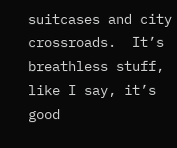suitcases and city crossroads.  It’s breathless stuff, like I say, it’s good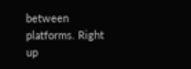between platforms. Right up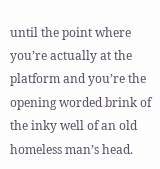until the point where you’re actually at the platform and you’re the opening worded brink of the inky well of an old homeless man’s head.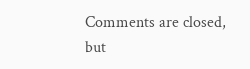Comments are closed, but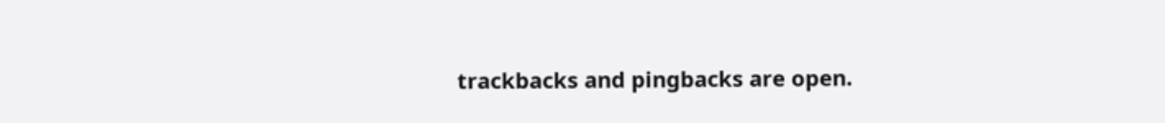trackbacks and pingbacks are open.